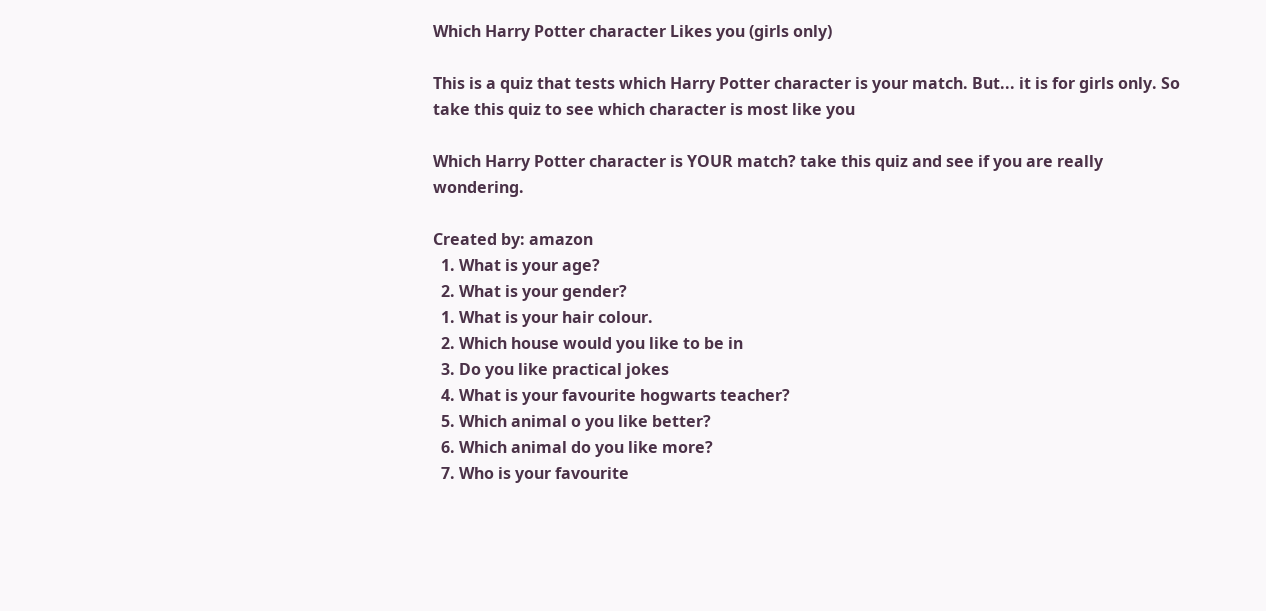Which Harry Potter character Likes you (girls only)

This is a quiz that tests which Harry Potter character is your match. But... it is for girls only. So take this quiz to see which character is most like you

Which Harry Potter character is YOUR match? take this quiz and see if you are really wondering.

Created by: amazon
  1. What is your age?
  2. What is your gender?
  1. What is your hair colour.
  2. Which house would you like to be in
  3. Do you like practical jokes
  4. What is your favourite hogwarts teacher?
  5. Which animal o you like better?
  6. Which animal do you like more?
  7. Who is your favourite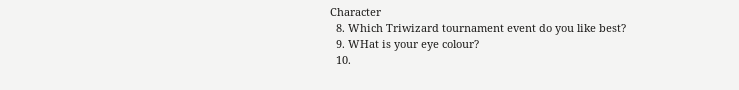Character
  8. Which Triwizard tournament event do you like best?
  9. WHat is your eye colour?
  10.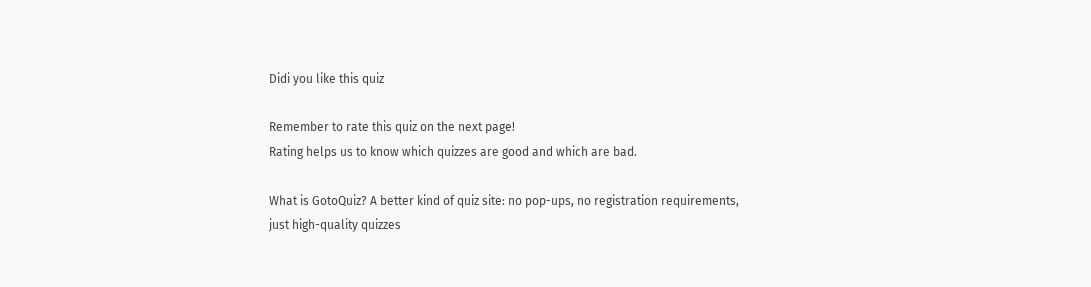Didi you like this quiz

Remember to rate this quiz on the next page!
Rating helps us to know which quizzes are good and which are bad.

What is GotoQuiz? A better kind of quiz site: no pop-ups, no registration requirements, just high-quality quizzes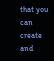that you can create and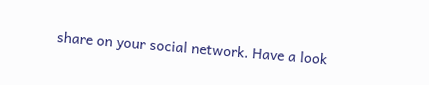share on your social network. Have a look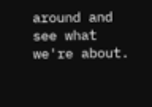around and see what we're about.